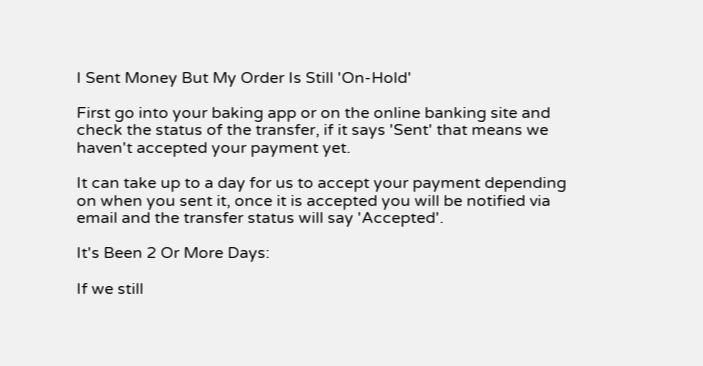I Sent Money But My Order Is Still 'On-Hold'

First go into your baking app or on the online banking site and check the status of the transfer, if it says 'Sent' that means we haven't accepted your payment yet.

It can take up to a day for us to accept your payment depending on when you sent it, once it is accepted you will be notified via email and the transfer status will say 'Accepted'.

It's Been 2 Or More Days:

If we still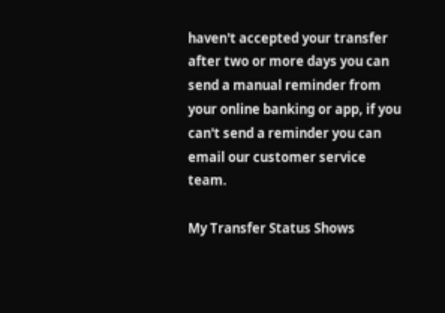haven't accepted your transfer after two or more days you can send a manual reminder from your online banking or app, if you can't send a reminder you can email our customer service team.

My Transfer Status Shows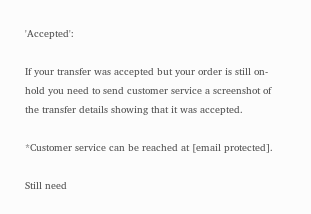'Accepted':

If your transfer was accepted but your order is still on-hold you need to send customer service a screenshot of the transfer details showing that it was accepted.

*Customer service can be reached at [email protected].

Still need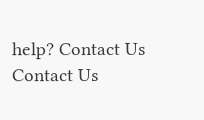help? Contact Us Contact Us